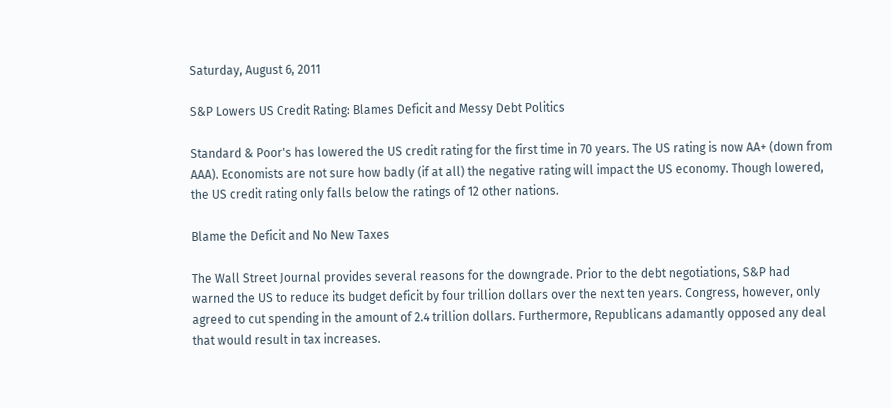Saturday, August 6, 2011

S&P Lowers US Credit Rating: Blames Deficit and Messy Debt Politics

Standard & Poor's has lowered the US credit rating for the first time in 70 years. The US rating is now AA+ (down from AAA). Economists are not sure how badly (if at all) the negative rating will impact the US economy. Though lowered, the US credit rating only falls below the ratings of 12 other nations.

Blame the Deficit and No New Taxes

The Wall Street Journal provides several reasons for the downgrade. Prior to the debt negotiations, S&P had warned the US to reduce its budget deficit by four trillion dollars over the next ten years. Congress, however, only agreed to cut spending in the amount of 2.4 trillion dollars. Furthermore, Republicans adamantly opposed any deal that would result in tax increases.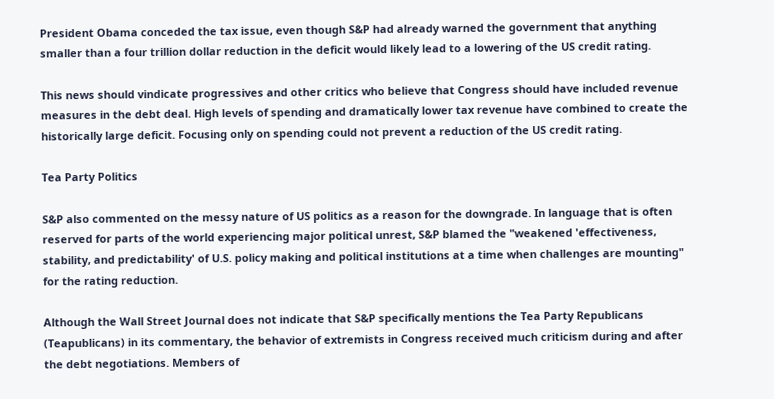President Obama conceded the tax issue, even though S&P had already warned the government that anything smaller than a four trillion dollar reduction in the deficit would likely lead to a lowering of the US credit rating.

This news should vindicate progressives and other critics who believe that Congress should have included revenue measures in the debt deal. High levels of spending and dramatically lower tax revenue have combined to create the historically large deficit. Focusing only on spending could not prevent a reduction of the US credit rating.

Tea Party Politics

S&P also commented on the messy nature of US politics as a reason for the downgrade. In language that is often reserved for parts of the world experiencing major political unrest, S&P blamed the "weakened 'effectiveness, stability, and predictability' of U.S. policy making and political institutions at a time when challenges are mounting" for the rating reduction.

Although the Wall Street Journal does not indicate that S&P specifically mentions the Tea Party Republicans (Teapublicans) in its commentary, the behavior of extremists in Congress received much criticism during and after the debt negotiations. Members of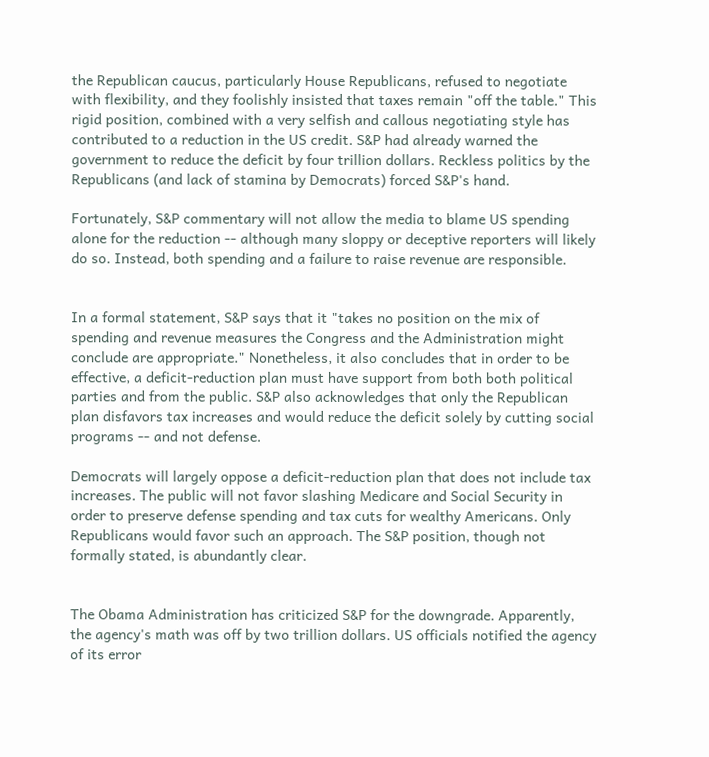the Republican caucus, particularly House Republicans, refused to negotiate with flexibility, and they foolishly insisted that taxes remain "off the table." This rigid position, combined with a very selfish and callous negotiating style has contributed to a reduction in the US credit. S&P had already warned the government to reduce the deficit by four trillion dollars. Reckless politics by the Republicans (and lack of stamina by Democrats) forced S&P's hand.

Fortunately, S&P commentary will not allow the media to blame US spending alone for the reduction -- although many sloppy or deceptive reporters will likely do so. Instead, both spending and a failure to raise revenue are responsible.


In a formal statement, S&P says that it "takes no position on the mix of spending and revenue measures the Congress and the Administration might conclude are appropriate." Nonetheless, it also concludes that in order to be effective, a deficit-reduction plan must have support from both both political parties and from the public. S&P also acknowledges that only the Republican plan disfavors tax increases and would reduce the deficit solely by cutting social programs -- and not defense.

Democrats will largely oppose a deficit-reduction plan that does not include tax increases. The public will not favor slashing Medicare and Social Security in order to preserve defense spending and tax cuts for wealthy Americans. Only Republicans would favor such an approach. The S&P position, though not formally stated, is abundantly clear.


The Obama Administration has criticized S&P for the downgrade. Apparently, the agency's math was off by two trillion dollars. US officials notified the agency of its error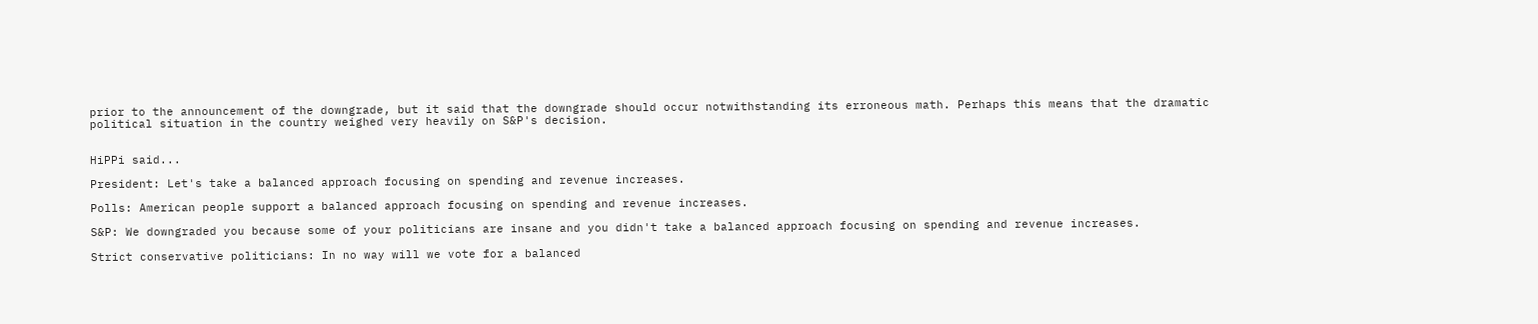prior to the announcement of the downgrade, but it said that the downgrade should occur notwithstanding its erroneous math. Perhaps this means that the dramatic political situation in the country weighed very heavily on S&P's decision.


HiPPi said...

President: Let's take a balanced approach focusing on spending and revenue increases.

Polls: American people support a balanced approach focusing on spending and revenue increases.

S&P: We downgraded you because some of your politicians are insane and you didn't take a balanced approach focusing on spending and revenue increases.

Strict conservative politicians: In no way will we vote for a balanced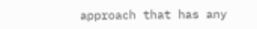approach that has any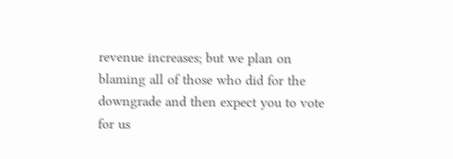revenue increases; but we plan on blaming all of those who did for the downgrade and then expect you to vote for us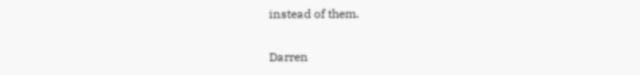instead of them.

Darren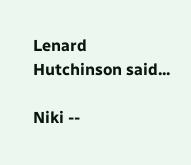Lenard Hutchinson said...

Niki --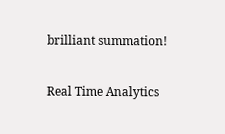brilliant summation!

Real Time Analytics